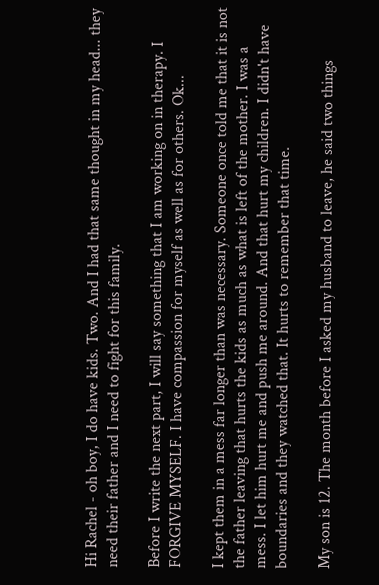Hi Rachel - oh boy, I do have kids. Two. And I had that same thought in my head... they need their father and I need to fight for this family.

Before I write the next part, I will say something that I am working on in therapy. I FORGIVE MYSELF. I have compassion for myself as well as for others. Ok...

I kept them in a mess far longer than was necessary. Someone once told me that it is not the father leaving that hurts the kids as much as what is left of the mother. I was a mess. I let him hurt me and push me around. And that hurt my children. I didn't have boundaries and they watched that. It hurts to remember that time.

My son is 12. The month before I asked my husband to leave, he said two things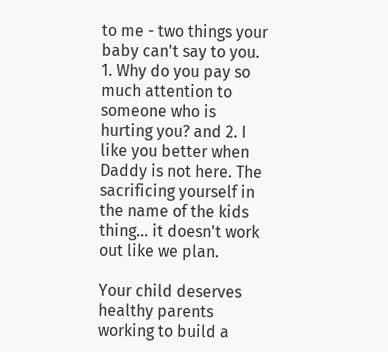to me - two things your baby can't say to you. 1. Why do you pay so much attention to someone who is hurting you? and 2. I like you better when Daddy is not here. The sacrificing yourself in the name of the kids thing... it doesn't work out like we plan.

Your child deserves healthy parents working to build a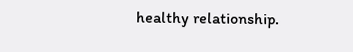healthy relationship.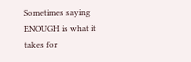Sometimes saying ENOUGH is what it takes for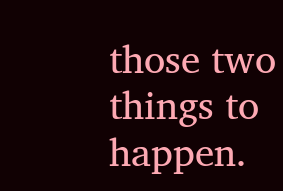those two things to happen.